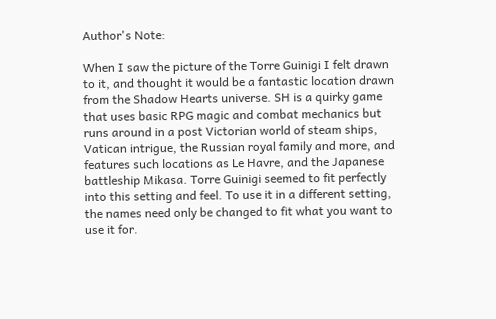Author's Note:

When I saw the picture of the Torre Guinigi I felt drawn to it, and thought it would be a fantastic location drawn from the Shadow Hearts universe. SH is a quirky game that uses basic RPG magic and combat mechanics but runs around in a post Victorian world of steam ships, Vatican intrigue, the Russian royal family and more, and features such locations as Le Havre, and the Japanese battleship Mikasa. Torre Guinigi seemed to fit perfectly into this setting and feel. To use it in a different setting, the names need only be changed to fit what you want to use it for.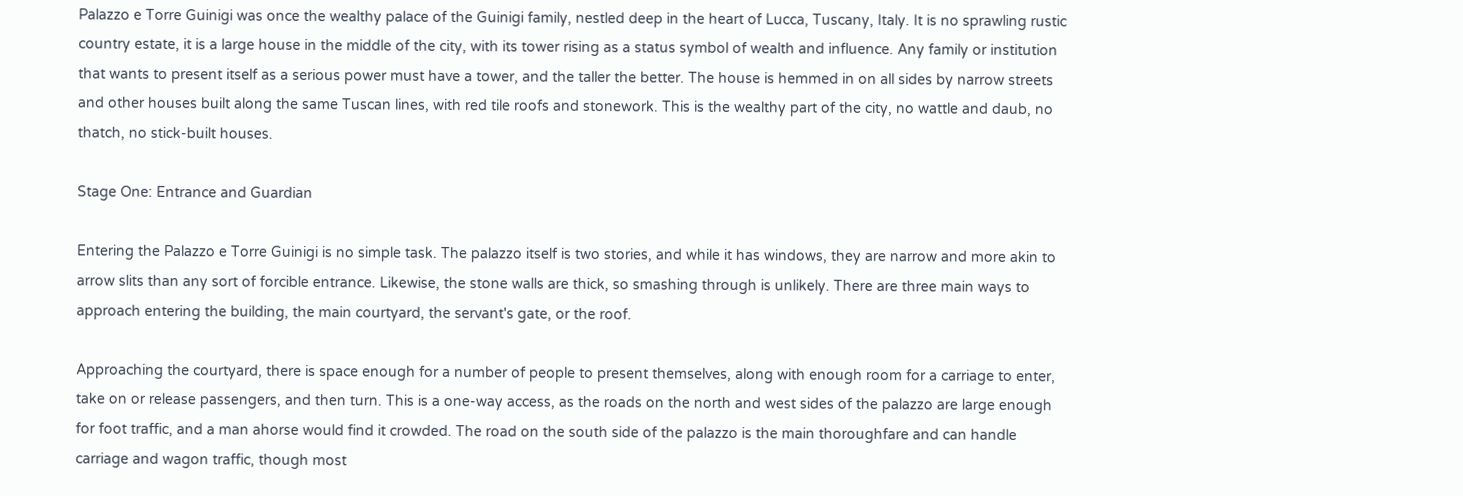Palazzo e Torre Guinigi was once the wealthy palace of the Guinigi family, nestled deep in the heart of Lucca, Tuscany, Italy. It is no sprawling rustic country estate, it is a large house in the middle of the city, with its tower rising as a status symbol of wealth and influence. Any family or institution that wants to present itself as a serious power must have a tower, and the taller the better. The house is hemmed in on all sides by narrow streets and other houses built along the same Tuscan lines, with red tile roofs and stonework. This is the wealthy part of the city, no wattle and daub, no thatch, no stick-built houses.

Stage One: Entrance and Guardian

Entering the Palazzo e Torre Guinigi is no simple task. The palazzo itself is two stories, and while it has windows, they are narrow and more akin to arrow slits than any sort of forcible entrance. Likewise, the stone walls are thick, so smashing through is unlikely. There are three main ways to approach entering the building, the main courtyard, the servant's gate, or the roof.

Approaching the courtyard, there is space enough for a number of people to present themselves, along with enough room for a carriage to enter, take on or release passengers, and then turn. This is a one-way access, as the roads on the north and west sides of the palazzo are large enough for foot traffic, and a man ahorse would find it crowded. The road on the south side of the palazzo is the main thoroughfare and can handle carriage and wagon traffic, though most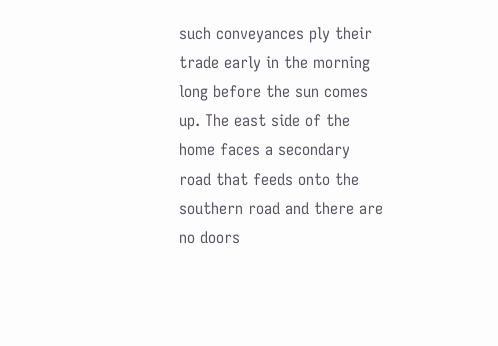such conveyances ply their trade early in the morning long before the sun comes up. The east side of the home faces a secondary road that feeds onto the southern road and there are no doors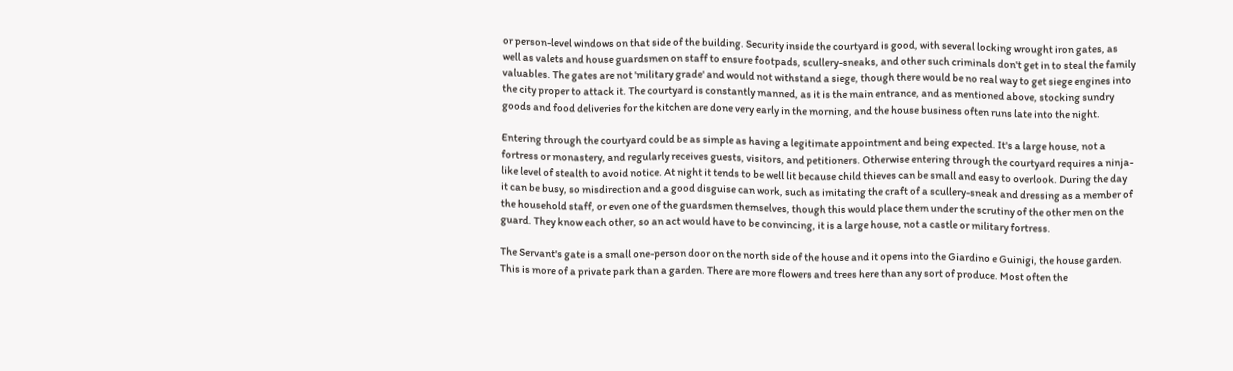or person-level windows on that side of the building. Security inside the courtyard is good, with several locking wrought iron gates, as well as valets and house guardsmen on staff to ensure footpads, scullery-sneaks, and other such criminals don't get in to steal the family valuables. The gates are not 'military grade' and would not withstand a siege, though there would be no real way to get siege engines into the city proper to attack it. The courtyard is constantly manned, as it is the main entrance, and as mentioned above, stocking sundry goods and food deliveries for the kitchen are done very early in the morning, and the house business often runs late into the night.

Entering through the courtyard could be as simple as having a legitimate appointment and being expected. It's a large house, not a fortress or monastery, and regularly receives guests, visitors, and petitioners. Otherwise entering through the courtyard requires a ninja-like level of stealth to avoid notice. At night it tends to be well lit because child thieves can be small and easy to overlook. During the day it can be busy, so misdirection and a good disguise can work, such as imitating the craft of a scullery-sneak and dressing as a member of the household staff, or even one of the guardsmen themselves, though this would place them under the scrutiny of the other men on the guard. They know each other, so an act would have to be convincing, it is a large house, not a castle or military fortress.

The Servant's gate is a small one-person door on the north side of the house and it opens into the Giardino e Guinigi, the house garden. This is more of a private park than a garden. There are more flowers and trees here than any sort of produce. Most often the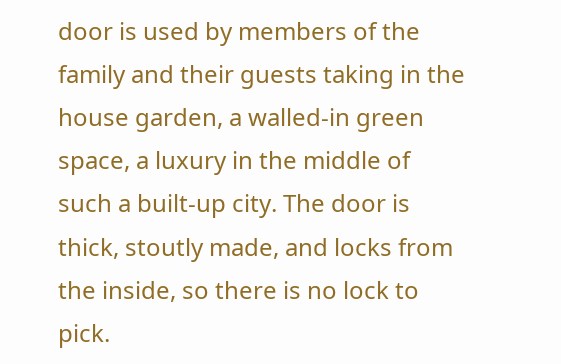door is used by members of the family and their guests taking in the house garden, a walled-in green space, a luxury in the middle of such a built-up city. The door is thick, stoutly made, and locks from the inside, so there is no lock to pick.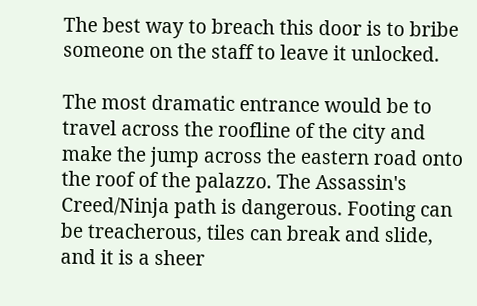The best way to breach this door is to bribe someone on the staff to leave it unlocked.

The most dramatic entrance would be to travel across the roofline of the city and make the jump across the eastern road onto the roof of the palazzo. The Assassin's Creed/Ninja path is dangerous. Footing can be treacherous, tiles can break and slide, and it is a sheer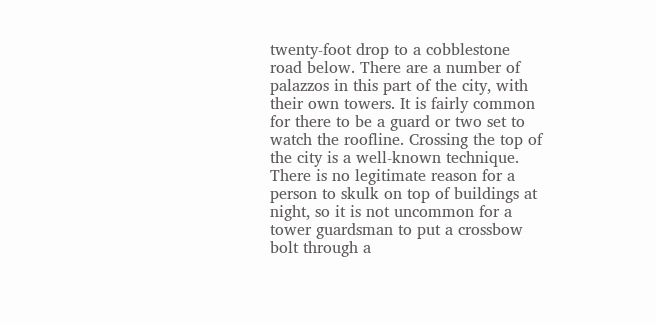twenty-foot drop to a cobblestone road below. There are a number of palazzos in this part of the city, with their own towers. It is fairly common for there to be a guard or two set to watch the roofline. Crossing the top of the city is a well-known technique. There is no legitimate reason for a person to skulk on top of buildings at night, so it is not uncommon for a tower guardsman to put a crossbow bolt through a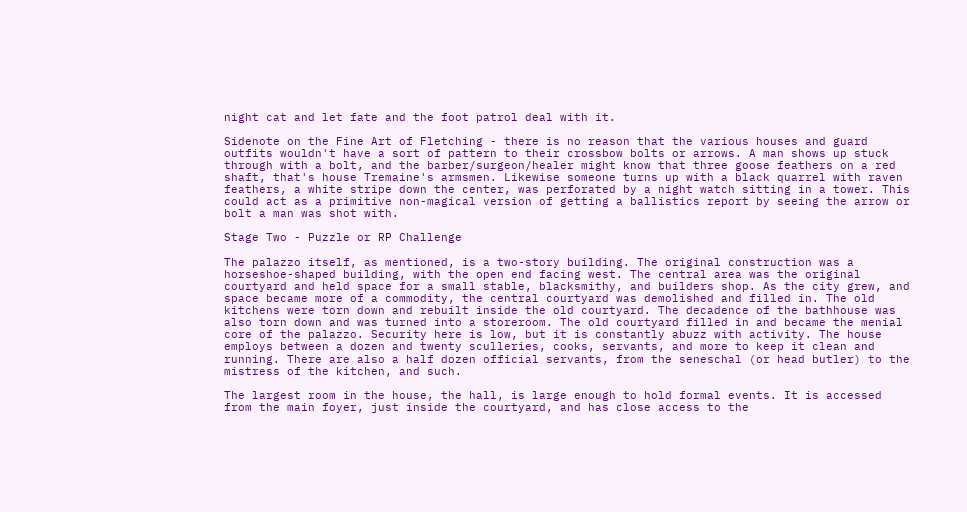night cat and let fate and the foot patrol deal with it.

Sidenote on the Fine Art of Fletching - there is no reason that the various houses and guard outfits wouldn't have a sort of pattern to their crossbow bolts or arrows. A man shows up stuck through with a bolt, and the barber/surgeon/healer might know that three goose feathers on a red shaft, that's house Tremaine's armsmen. Likewise someone turns up with a black quarrel with raven feathers, a white stripe down the center, was perforated by a night watch sitting in a tower. This could act as a primitive non-magical version of getting a ballistics report by seeing the arrow or bolt a man was shot with.

Stage Two - Puzzle or RP Challenge

The palazzo itself, as mentioned, is a two-story building. The original construction was a horseshoe-shaped building, with the open end facing west. The central area was the original courtyard and held space for a small stable, blacksmithy, and builders shop. As the city grew, and space became more of a commodity, the central courtyard was demolished and filled in. The old kitchens were torn down and rebuilt inside the old courtyard. The decadence of the bathhouse was also torn down and was turned into a storeroom. The old courtyard filled in and became the menial core of the palazzo. Security here is low, but it is constantly abuzz with activity. The house employs between a dozen and twenty sculleries, cooks, servants, and more to keep it clean and running. There are also a half dozen official servants, from the seneschal (or head butler) to the mistress of the kitchen, and such.

The largest room in the house, the hall, is large enough to hold formal events. It is accessed from the main foyer, just inside the courtyard, and has close access to the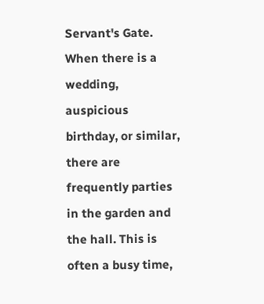Servant's Gate. When there is a wedding, auspicious birthday, or similar, there are frequently parties in the garden and the hall. This is often a busy time,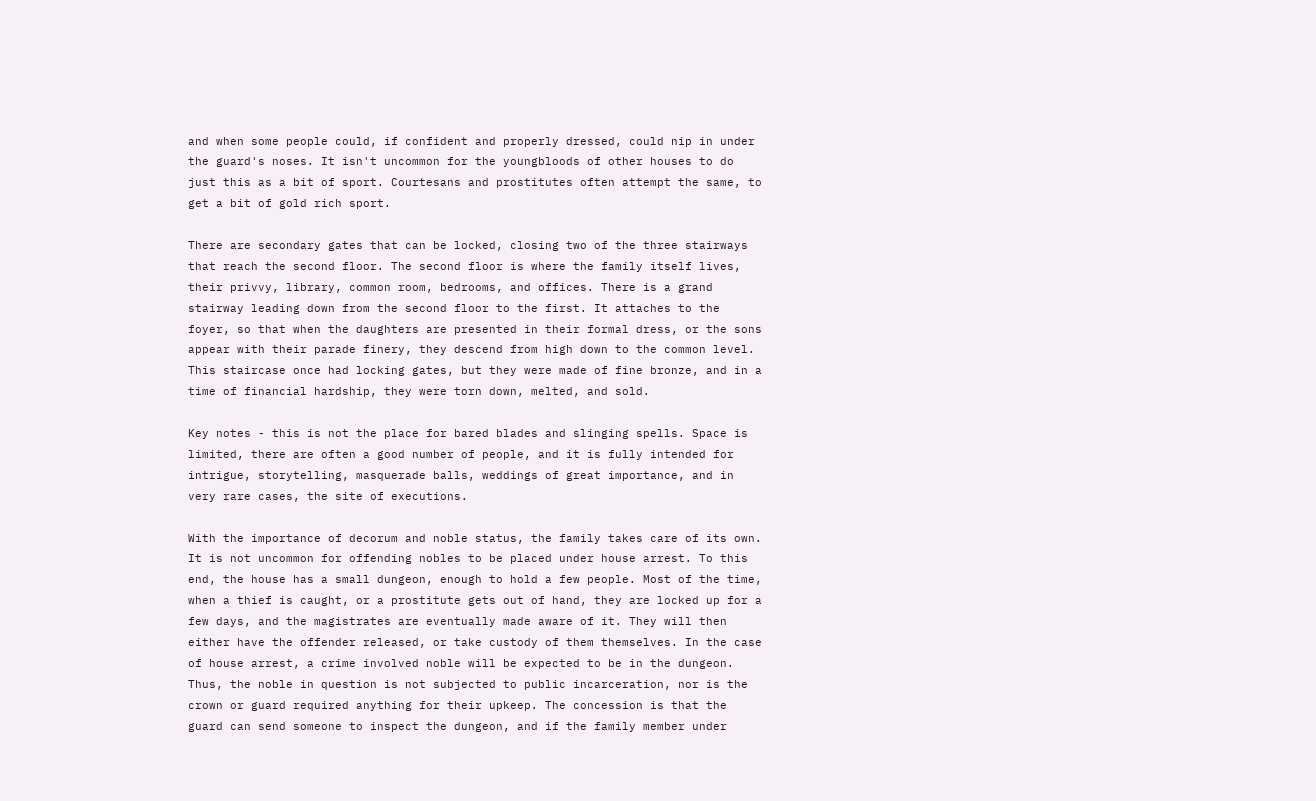and when some people could, if confident and properly dressed, could nip in under the guard's noses. It isn't uncommon for the youngbloods of other houses to do just this as a bit of sport. Courtesans and prostitutes often attempt the same, to get a bit of gold rich sport.

There are secondary gates that can be locked, closing two of the three stairways that reach the second floor. The second floor is where the family itself lives, their privvy, library, common room, bedrooms, and offices. There is a grand stairway leading down from the second floor to the first. It attaches to the foyer, so that when the daughters are presented in their formal dress, or the sons appear with their parade finery, they descend from high down to the common level. This staircase once had locking gates, but they were made of fine bronze, and in a time of financial hardship, they were torn down, melted, and sold.

Key notes - this is not the place for bared blades and slinging spells. Space is limited, there are often a good number of people, and it is fully intended for intrigue, storytelling, masquerade balls, weddings of great importance, and in very rare cases, the site of executions.

With the importance of decorum and noble status, the family takes care of its own. It is not uncommon for offending nobles to be placed under house arrest. To this end, the house has a small dungeon, enough to hold a few people. Most of the time, when a thief is caught, or a prostitute gets out of hand, they are locked up for a few days, and the magistrates are eventually made aware of it. They will then either have the offender released, or take custody of them themselves. In the case of house arrest, a crime involved noble will be expected to be in the dungeon. Thus, the noble in question is not subjected to public incarceration, nor is the crown or guard required anything for their upkeep. The concession is that the guard can send someone to inspect the dungeon, and if the family member under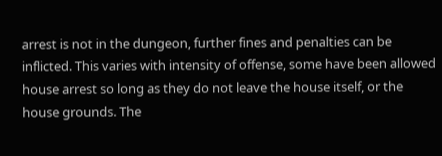arrest is not in the dungeon, further fines and penalties can be inflicted. This varies with intensity of offense, some have been allowed house arrest so long as they do not leave the house itself, or the house grounds. The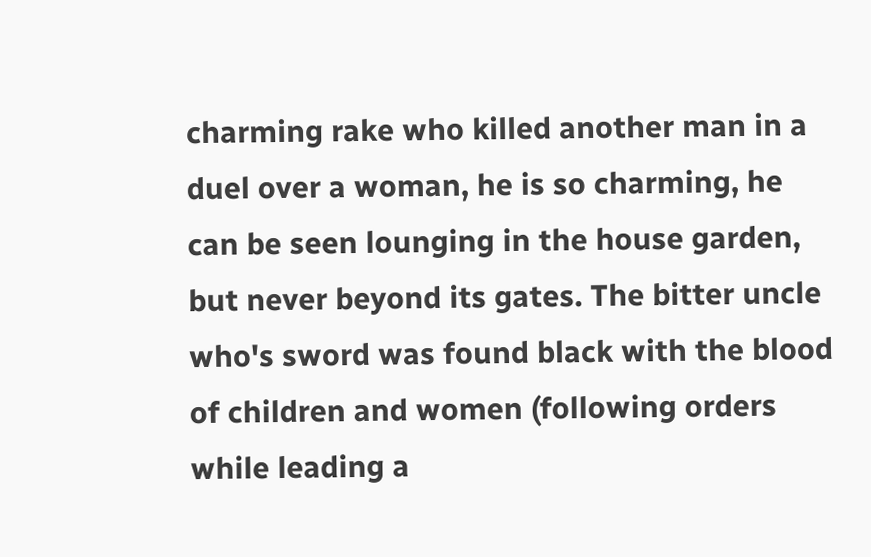charming rake who killed another man in a duel over a woman, he is so charming, he can be seen lounging in the house garden, but never beyond its gates. The bitter uncle who's sword was found black with the blood of children and women (following orders while leading a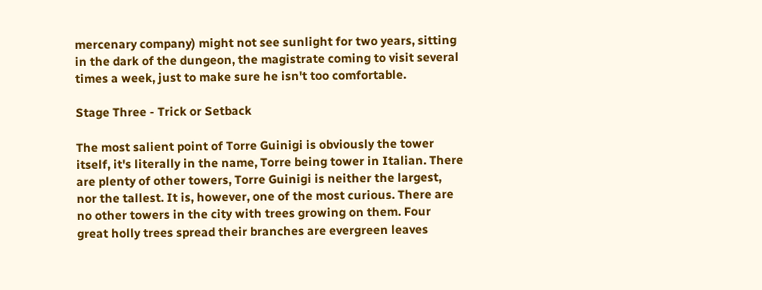mercenary company) might not see sunlight for two years, sitting in the dark of the dungeon, the magistrate coming to visit several times a week, just to make sure he isn't too comfortable.

Stage Three - Trick or Setback

The most salient point of Torre Guinigi is obviously the tower itself, it's literally in the name, Torre being tower in Italian. There are plenty of other towers, Torre Guinigi is neither the largest, nor the tallest. It is, however, one of the most curious. There are no other towers in the city with trees growing on them. Four great holly trees spread their branches are evergreen leaves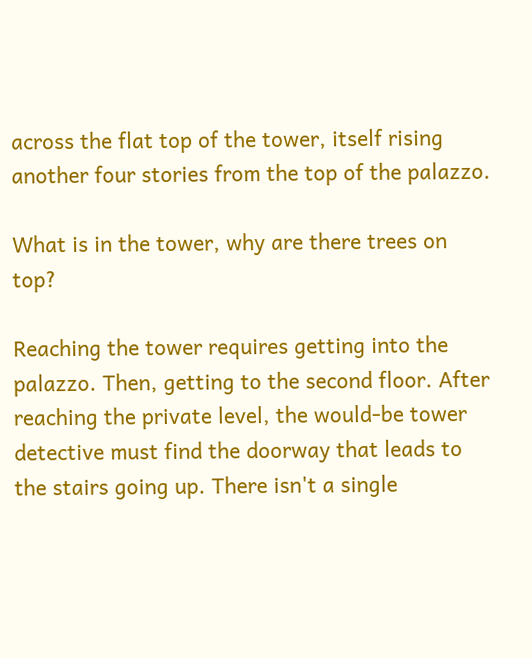across the flat top of the tower, itself rising another four stories from the top of the palazzo.

What is in the tower, why are there trees on top?

Reaching the tower requires getting into the palazzo. Then, getting to the second floor. After reaching the private level, the would-be tower detective must find the doorway that leads to the stairs going up. There isn't a single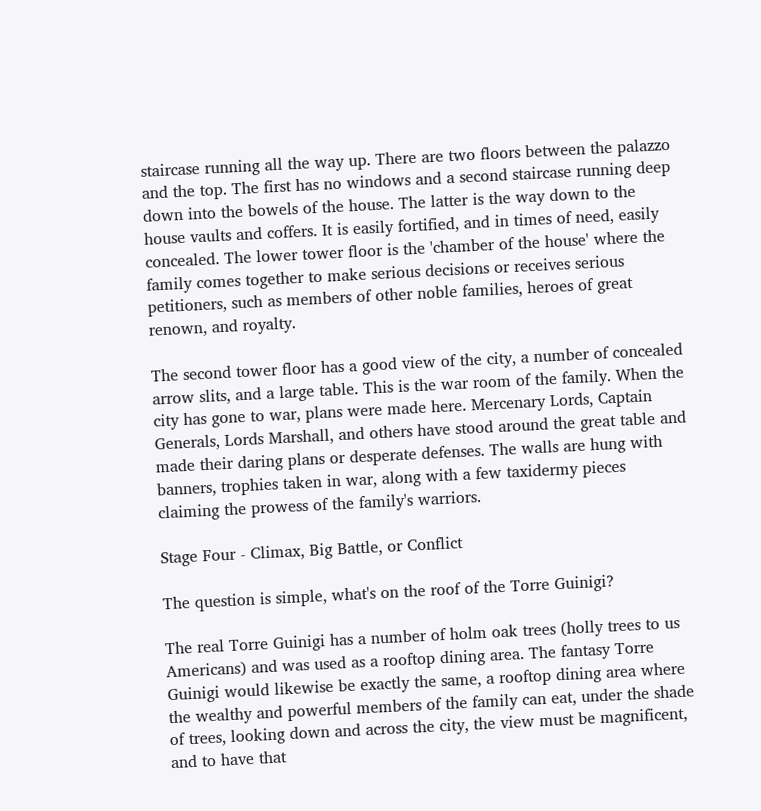staircase running all the way up. There are two floors between the palazzo and the top. The first has no windows and a second staircase running deep down into the bowels of the house. The latter is the way down to the house vaults and coffers. It is easily fortified, and in times of need, easily concealed. The lower tower floor is the 'chamber of the house' where the family comes together to make serious decisions or receives serious petitioners, such as members of other noble families, heroes of great renown, and royalty.

The second tower floor has a good view of the city, a number of concealed arrow slits, and a large table. This is the war room of the family. When the city has gone to war, plans were made here. Mercenary Lords, Captain Generals, Lords Marshall, and others have stood around the great table and made their daring plans or desperate defenses. The walls are hung with banners, trophies taken in war, along with a few taxidermy pieces claiming the prowess of the family's warriors.

Stage Four - Climax, Big Battle, or Conflict

The question is simple, what's on the roof of the Torre Guinigi?

The real Torre Guinigi has a number of holm oak trees (holly trees to us Americans) and was used as a rooftop dining area. The fantasy Torre Guinigi would likewise be exactly the same, a rooftop dining area where the wealthy and powerful members of the family can eat, under the shade of trees, looking down and across the city, the view must be magnificent, and to have that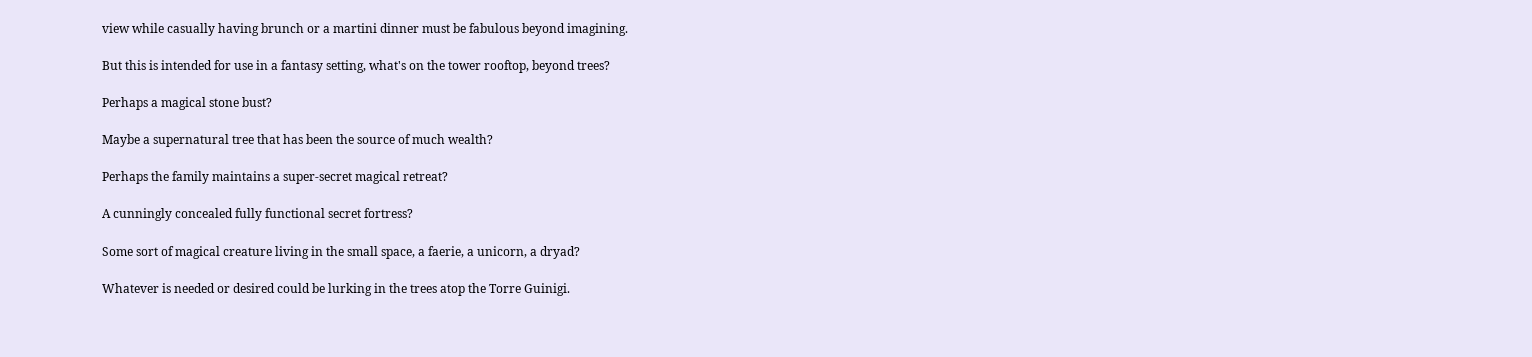view while casually having brunch or a martini dinner must be fabulous beyond imagining.

But this is intended for use in a fantasy setting, what's on the tower rooftop, beyond trees?

Perhaps a magical stone bust?

Maybe a supernatural tree that has been the source of much wealth?

Perhaps the family maintains a super-secret magical retreat?

A cunningly concealed fully functional secret fortress?

Some sort of magical creature living in the small space, a faerie, a unicorn, a dryad?

Whatever is needed or desired could be lurking in the trees atop the Torre Guinigi.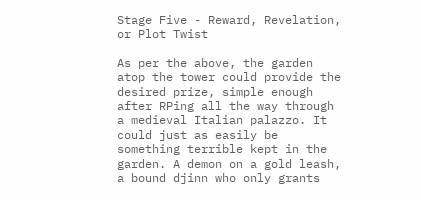Stage Five - Reward, Revelation, or Plot Twist

As per the above, the garden atop the tower could provide the desired prize, simple enough after RPing all the way through a medieval Italian palazzo. It could just as easily be something terrible kept in the garden. A demon on a gold leash, a bound djinn who only grants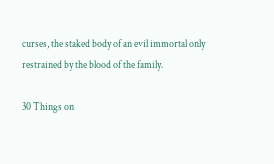curses, the staked body of an evil immortal only restrained by the blood of the family.

30 Things on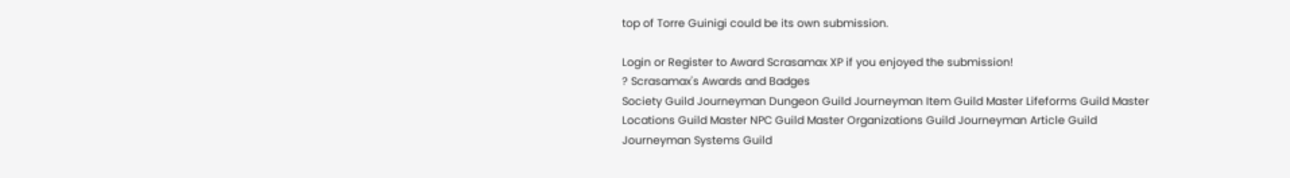top of Torre Guinigi could be its own submission.

Login or Register to Award Scrasamax XP if you enjoyed the submission!
? Scrasamax's Awards and Badges
Society Guild Journeyman Dungeon Guild Journeyman Item Guild Master Lifeforms Guild Master Locations Guild Master NPC Guild Master Organizations Guild Journeyman Article Guild Journeyman Systems Guild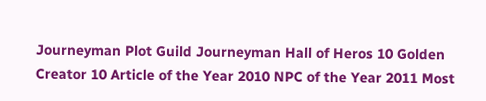Journeyman Plot Guild Journeyman Hall of Heros 10 Golden Creator 10 Article of the Year 2010 NPC of the Year 2011 Most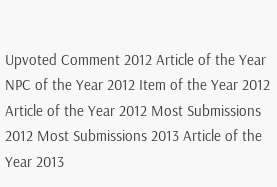Upvoted Comment 2012 Article of the Year NPC of the Year 2012 Item of the Year 2012 Article of the Year 2012 Most Submissions 2012 Most Submissions 2013 Article of the Year 2013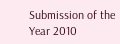Submission of the Year 2010